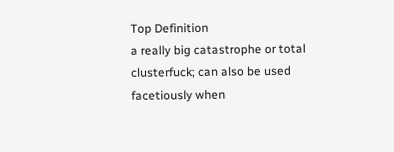Top Definition
a really big catastrophe or total clusterfuck; can also be used facetiously when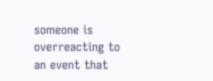someone is overreacting to an event that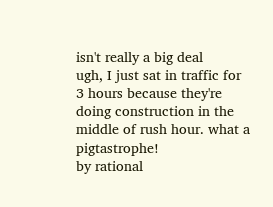isn't really a big deal
ugh, I just sat in traffic for 3 hours because they're doing construction in the middle of rush hour. what a pigtastrophe!
by rational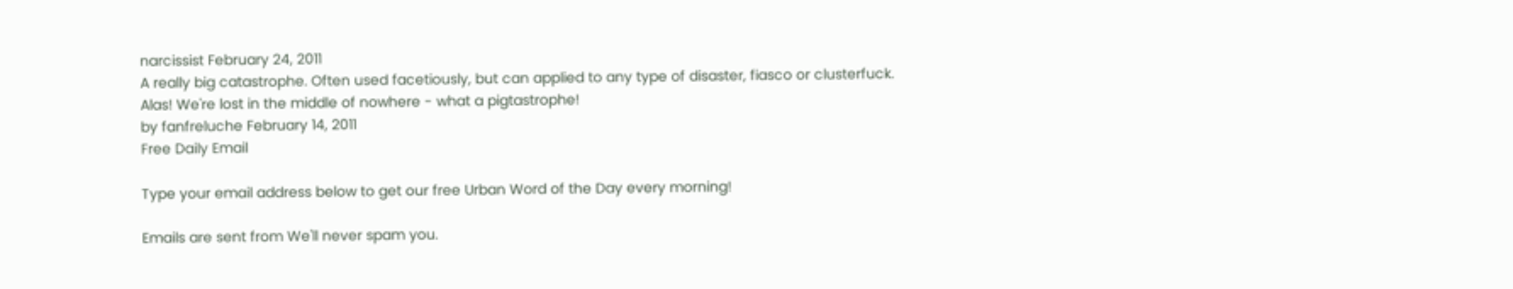narcissist February 24, 2011
A really big catastrophe. Often used facetiously, but can applied to any type of disaster, fiasco or clusterfuck.
Alas! We're lost in the middle of nowhere - what a pigtastrophe!
by fanfreluche February 14, 2011
Free Daily Email

Type your email address below to get our free Urban Word of the Day every morning!

Emails are sent from We'll never spam you.